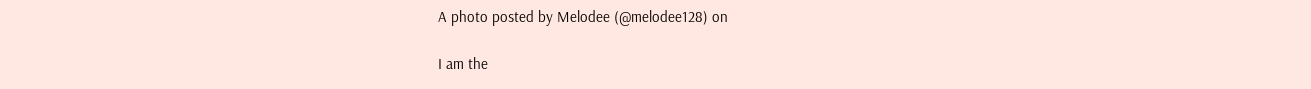A photo posted by Melodee (@melodee128) on

I am the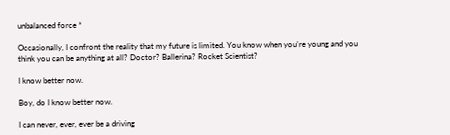unbalanced force *

Occasionally, I confront the reality that my future is limited. You know when you’re young and you think you can be anything at all? Doctor? Ballerina? Rocket Scientist?

I know better now.

Boy, do I know better now.

I can never, ever, ever be a driving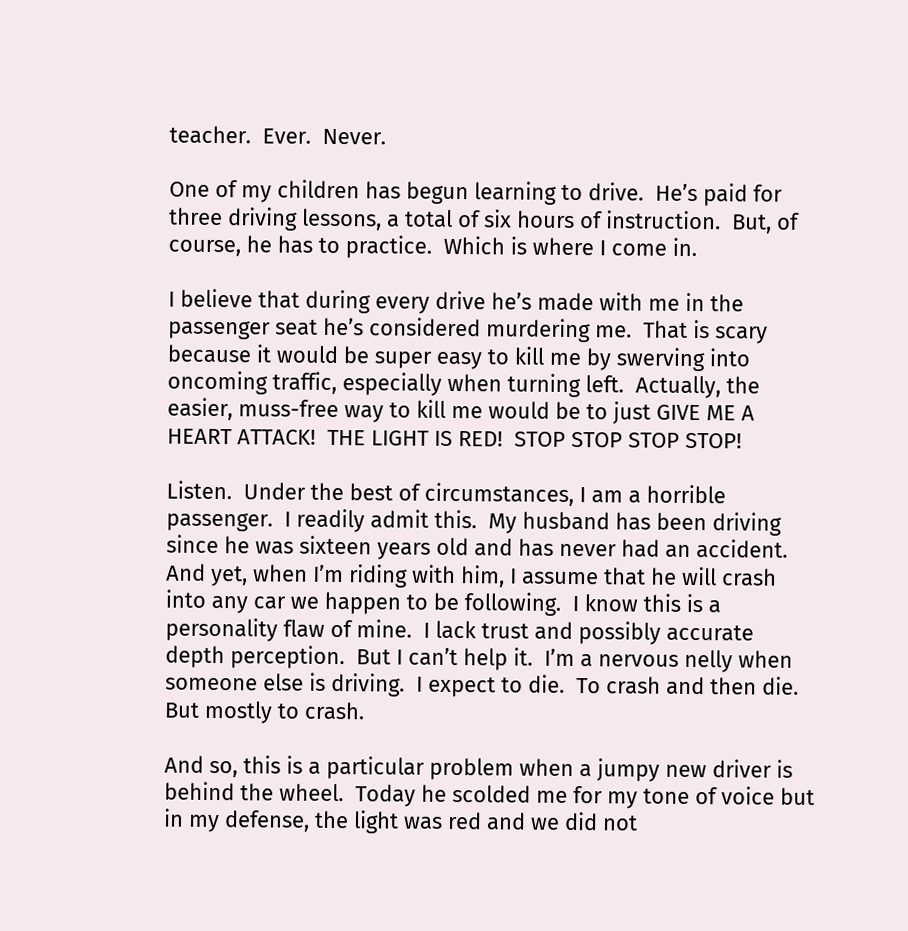teacher.  Ever.  Never.

One of my children has begun learning to drive.  He’s paid for three driving lessons, a total of six hours of instruction.  But, of course, he has to practice.  Which is where I come in.

I believe that during every drive he’s made with me in the passenger seat he’s considered murdering me.  That is scary because it would be super easy to kill me by swerving into oncoming traffic, especially when turning left.  Actually, the easier, muss-free way to kill me would be to just GIVE ME A HEART ATTACK!  THE LIGHT IS RED!  STOP STOP STOP STOP!

Listen.  Under the best of circumstances, I am a horrible passenger.  I readily admit this.  My husband has been driving since he was sixteen years old and has never had an accident.  And yet, when I’m riding with him, I assume that he will crash into any car we happen to be following.  I know this is a personality flaw of mine.  I lack trust and possibly accurate depth perception.  But I can’t help it.  I’m a nervous nelly when someone else is driving.  I expect to die.  To crash and then die.  But mostly to crash.

And so, this is a particular problem when a jumpy new driver is behind the wheel.  Today he scolded me for my tone of voice but in my defense, the light was red and we did not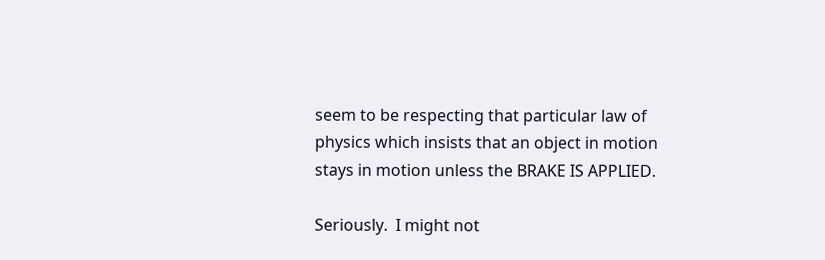seem to be respecting that particular law of physics which insists that an object in motion stays in motion unless the BRAKE IS APPLIED.

Seriously.  I might not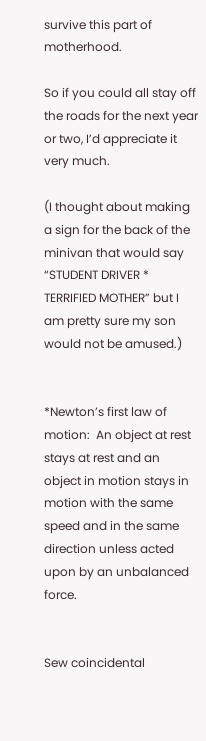survive this part of motherhood.

So if you could all stay off the roads for the next year or two, I’d appreciate it very much.

(I thought about making a sign for the back of the minivan that would say “STUDENT DRIVER * TERRIFIED MOTHER” but I am pretty sure my son would not be amused.)


*Newton’s first law of motion:  An object at rest stays at rest and an object in motion stays in motion with the same speed and in the same direction unless acted upon by an unbalanced force.


Sew coincidental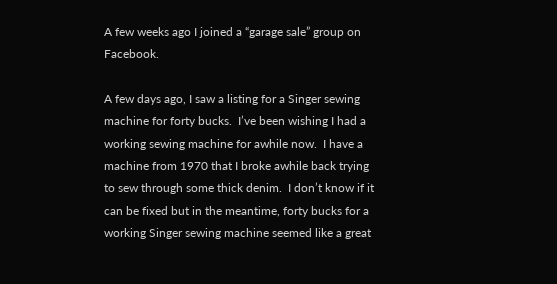A few weeks ago I joined a “garage sale” group on Facebook.

A few days ago, I saw a listing for a Singer sewing machine for forty bucks.  I’ve been wishing I had a working sewing machine for awhile now.  I have a machine from 1970 that I broke awhile back trying to sew through some thick denim.  I don’t know if it can be fixed but in the meantime, forty bucks for a working Singer sewing machine seemed like a great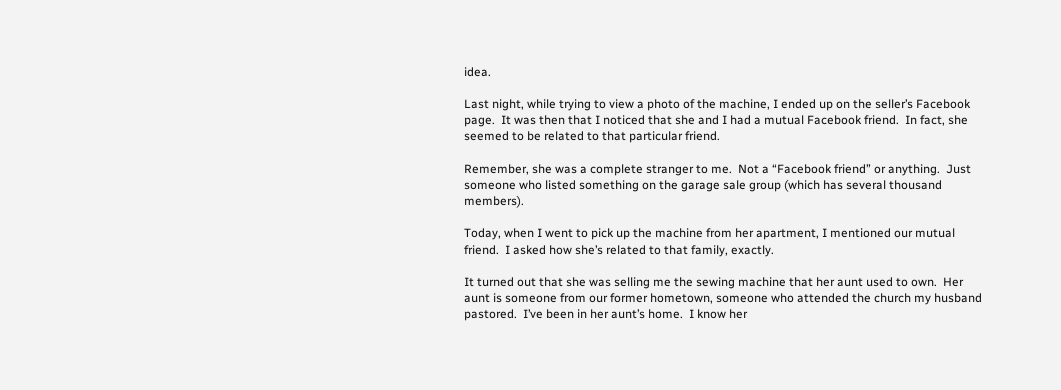idea.

Last night, while trying to view a photo of the machine, I ended up on the seller’s Facebook page.  It was then that I noticed that she and I had a mutual Facebook friend.  In fact, she seemed to be related to that particular friend.

Remember, she was a complete stranger to me.  Not a “Facebook friend” or anything.  Just someone who listed something on the garage sale group (which has several thousand members).

Today, when I went to pick up the machine from her apartment, I mentioned our mutual friend.  I asked how she’s related to that family, exactly.

It turned out that she was selling me the sewing machine that her aunt used to own.  Her aunt is someone from our former hometown, someone who attended the church my husband pastored.  I’ve been in her aunt’s home.  I know her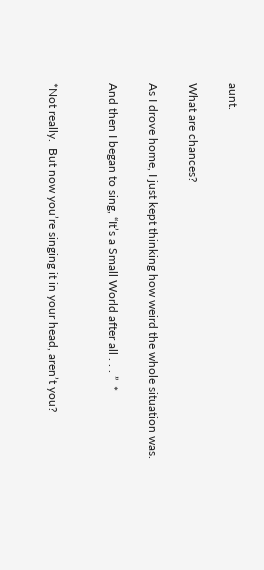aunt.

What are chances?

As I drove home, I just kept thinking how weird the whole situation was.

And then I began to sing, “It’s a Small World after all . . . ”  *


*Not really.  But now you’re singing it in your head, aren’t you?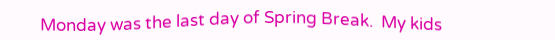Monday was the last day of Spring Break.  My kids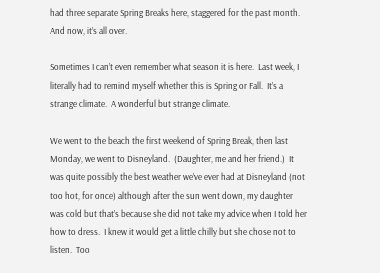had three separate Spring Breaks here, staggered for the past month.  And now, it’s all over.

Sometimes I can’t even remember what season it is here.  Last week, I literally had to remind myself whether this is Spring or Fall.  It’s a strange climate.  A wonderful but strange climate.

We went to the beach the first weekend of Spring Break, then last Monday, we went to Disneyland.  (Daughter, me and her friend.)  It was quite possibly the best weather we’ve ever had at Disneyland (not too hot, for once) although after the sun went down, my daughter was cold but that’s because she did not take my advice when I told her how to dress.  I knew it would get a little chilly but she chose not to listen.  Too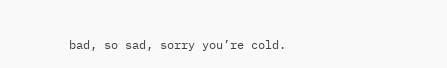bad, so sad, sorry you’re cold.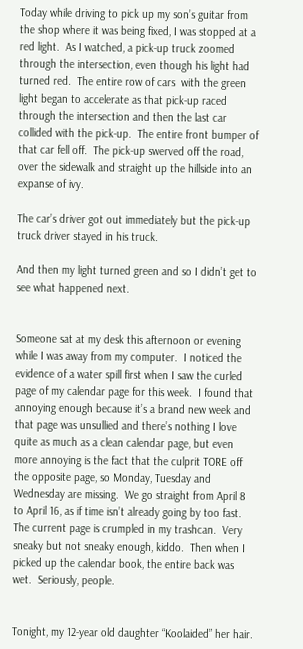Today while driving to pick up my son’s guitar from the shop where it was being fixed, I was stopped at a red light.  As I watched, a pick-up truck zoomed through the intersection, even though his light had turned red.  The entire row of cars  with the green light began to accelerate as that pick-up raced through the intersection and then the last car collided with the pick-up.  The entire front bumper of that car fell off.  The pick-up swerved off the road, over the sidewalk and straight up the hillside into an expanse of ivy.

The car’s driver got out immediately but the pick-up truck driver stayed in his truck.

And then my light turned green and so I didn’t get to see what happened next.


Someone sat at my desk this afternoon or evening while I was away from my computer.  I noticed the evidence of a water spill first when I saw the curled page of my calendar page for this week.  I found that annoying enough because it’s a brand new week and that page was unsullied and there’s nothing I love quite as much as a clean calendar page, but even more annoying is the fact that the culprit TORE off the opposite page, so Monday, Tuesday and Wednesday are missing.  We go straight from April 8 to April 16, as if time isn’t already going by too fast.  The current page is crumpled in my trashcan.  Very sneaky but not sneaky enough, kiddo.  Then when I picked up the calendar book, the entire back was wet.  Seriously, people.


Tonight, my 12-year old daughter “Koolaided” her hair.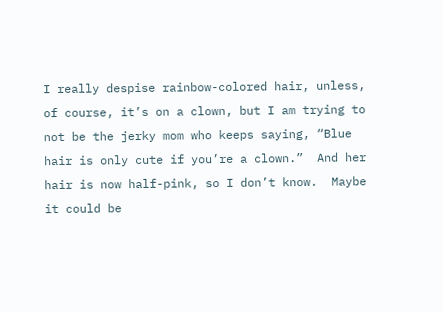I really despise rainbow-colored hair, unless, of course, it’s on a clown, but I am trying to not be the jerky mom who keeps saying, “Blue hair is only cute if you’re a clown.”  And her hair is now half-pink, so I don’t know.  Maybe it could be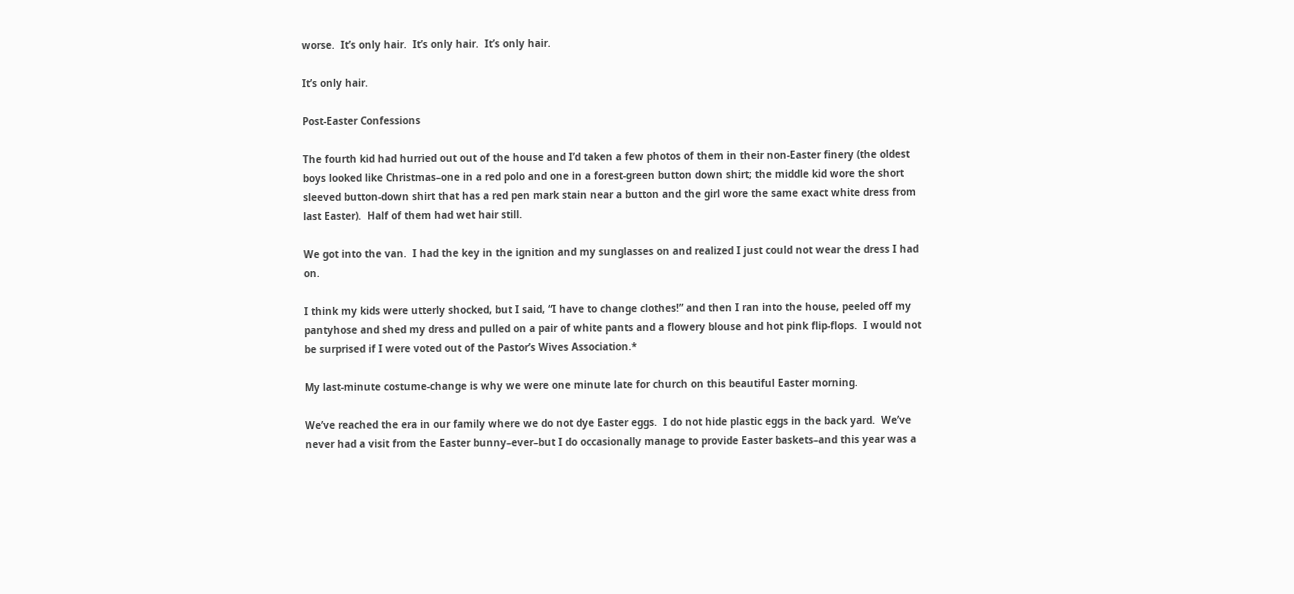worse.  It’s only hair.  It’s only hair.  It’s only hair.

It’s only hair.

Post-Easter Confessions

The fourth kid had hurried out out of the house and I’d taken a few photos of them in their non-Easter finery (the oldest boys looked like Christmas–one in a red polo and one in a forest-green button down shirt; the middle kid wore the short sleeved button-down shirt that has a red pen mark stain near a button and the girl wore the same exact white dress from last Easter).  Half of them had wet hair still.

We got into the van.  I had the key in the ignition and my sunglasses on and realized I just could not wear the dress I had on.

I think my kids were utterly shocked, but I said, “I have to change clothes!” and then I ran into the house, peeled off my pantyhose and shed my dress and pulled on a pair of white pants and a flowery blouse and hot pink flip-flops.  I would not be surprised if I were voted out of the Pastor’s Wives Association.*

My last-minute costume-change is why we were one minute late for church on this beautiful Easter morning.

We’ve reached the era in our family where we do not dye Easter eggs.  I do not hide plastic eggs in the back yard.  We’ve never had a visit from the Easter bunny–ever–but I do occasionally manage to provide Easter baskets–and this year was a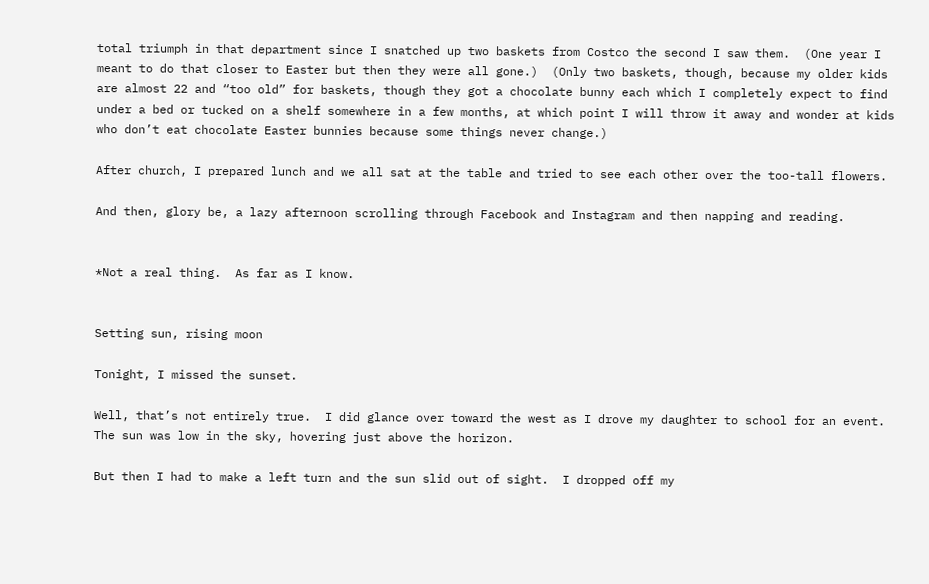total triumph in that department since I snatched up two baskets from Costco the second I saw them.  (One year I meant to do that closer to Easter but then they were all gone.)  (Only two baskets, though, because my older kids are almost 22 and “too old” for baskets, though they got a chocolate bunny each which I completely expect to find under a bed or tucked on a shelf somewhere in a few months, at which point I will throw it away and wonder at kids who don’t eat chocolate Easter bunnies because some things never change.)

After church, I prepared lunch and we all sat at the table and tried to see each other over the too-tall flowers.

And then, glory be, a lazy afternoon scrolling through Facebook and Instagram and then napping and reading.


*Not a real thing.  As far as I know.


Setting sun, rising moon

Tonight, I missed the sunset.

Well, that’s not entirely true.  I did glance over toward the west as I drove my daughter to school for an event.  The sun was low in the sky, hovering just above the horizon.

But then I had to make a left turn and the sun slid out of sight.  I dropped off my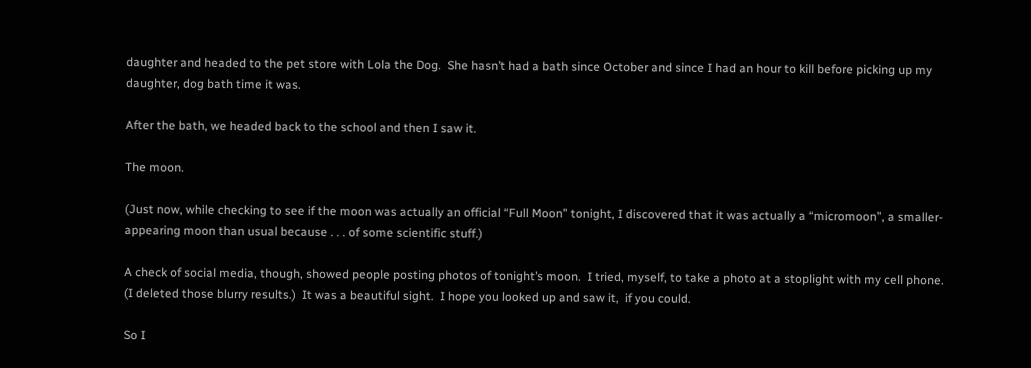daughter and headed to the pet store with Lola the Dog.  She hasn’t had a bath since October and since I had an hour to kill before picking up my daughter, dog bath time it was.

After the bath, we headed back to the school and then I saw it.

The moon.

(Just now, while checking to see if the moon was actually an official “Full Moon” tonight, I discovered that it was actually a “micromoon”, a smaller-appearing moon than usual because . . . of some scientific stuff.)

A check of social media, though, showed people posting photos of tonight’s moon.  I tried, myself, to take a photo at a stoplight with my cell phone.  (I deleted those blurry results.)  It was a beautiful sight.  I hope you looked up and saw it,  if you could.

So I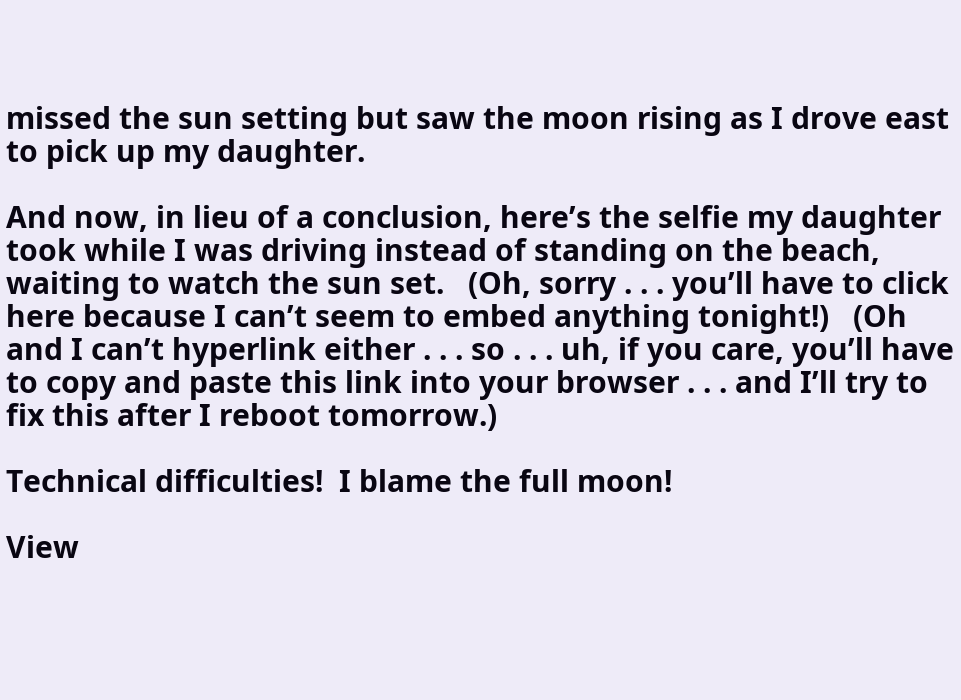missed the sun setting but saw the moon rising as I drove east to pick up my daughter.

And now, in lieu of a conclusion, here’s the selfie my daughter took while I was driving instead of standing on the beach, waiting to watch the sun set.   (Oh, sorry . . . you’ll have to click here because I can’t seem to embed anything tonight!)   (Oh and I can’t hyperlink either . . . so . . . uh, if you care, you’ll have to copy and paste this link into your browser . . . and I’ll try to fix this after I reboot tomorrow.)

Technical difficulties!  I blame the full moon!

View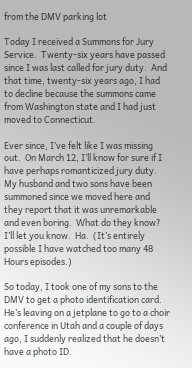from the DMV parking lot

Today I received a Summons for Jury Service.  Twenty-six years have passed since I was last called for jury duty.  And that time, twenty-six years ago, I had to decline because the summons came from Washington state and I had just moved to Connecticut.

Ever since, I’ve felt like I was missing out.  On March 12, I’ll know for sure if I have perhaps romanticized jury duty.  My husband and two sons have been summoned since we moved here and they report that it was unremarkable and even boring.  What do they know?  I’ll let you know.  Ha.  (It’s entirely possible I have watched too many 48 Hours episodes.)

So today, I took one of my sons to the DMV to get a photo identification card.  He’s leaving on a jetplane to go to a choir conference in Utah and a couple of days ago, I suddenly realized that he doesn’t have a photo ID.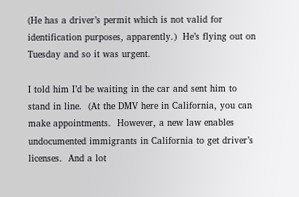(He has a driver’s permit which is not valid for identification purposes, apparently.)  He’s flying out on Tuesday and so it was urgent.

I told him I’d be waiting in the car and sent him to stand in line.  (At the DMV here in California, you can make appointments.  However, a new law enables undocumented immigrants in California to get driver’s licenses.  And a lot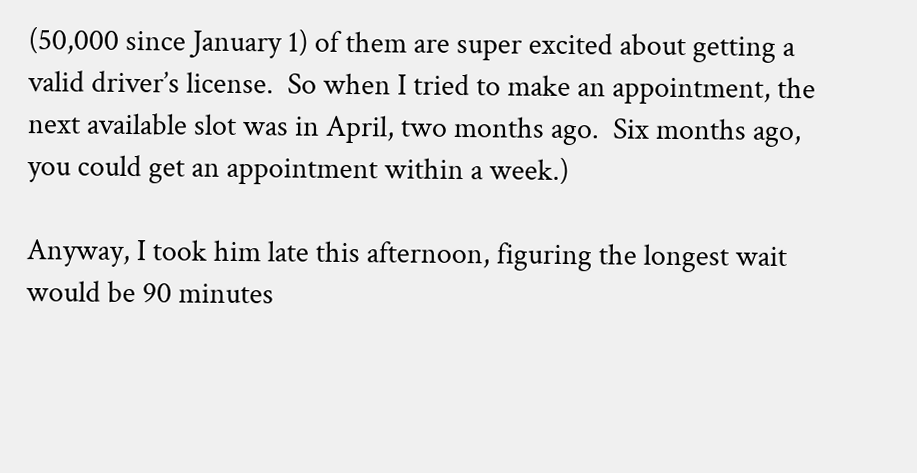(50,000 since January 1) of them are super excited about getting a valid driver’s license.  So when I tried to make an appointment, the next available slot was in April, two months ago.  Six months ago, you could get an appointment within a week.)

Anyway, I took him late this afternoon, figuring the longest wait would be 90 minutes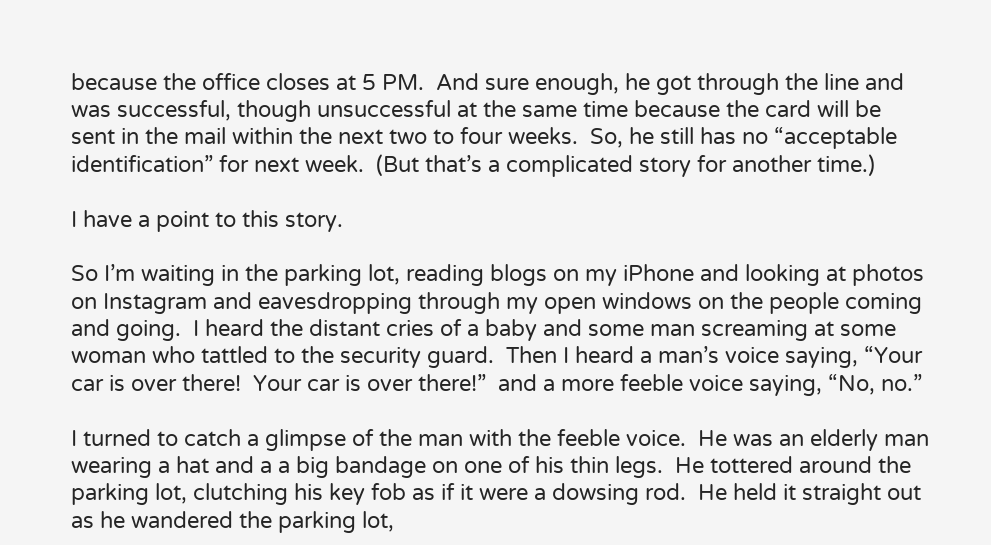because the office closes at 5 PM.  And sure enough, he got through the line and was successful, though unsuccessful at the same time because the card will be sent in the mail within the next two to four weeks.  So, he still has no “acceptable identification” for next week.  (But that’s a complicated story for another time.)

I have a point to this story.

So I’m waiting in the parking lot, reading blogs on my iPhone and looking at photos on Instagram and eavesdropping through my open windows on the people coming and going.  I heard the distant cries of a baby and some man screaming at some woman who tattled to the security guard.  Then I heard a man’s voice saying, “Your car is over there!  Your car is over there!”  and a more feeble voice saying, “No, no.”

I turned to catch a glimpse of the man with the feeble voice.  He was an elderly man wearing a hat and a a big bandage on one of his thin legs.  He tottered around the parking lot, clutching his key fob as if it were a dowsing rod.  He held it straight out as he wandered the parking lot,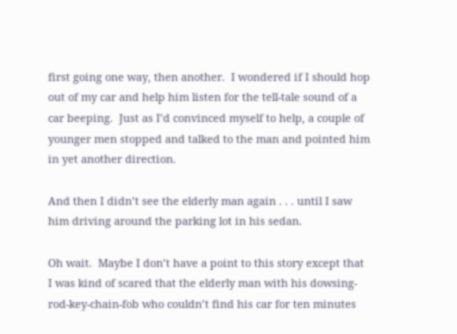first going one way, then another.  I wondered if I should hop out of my car and help him listen for the tell-tale sound of a car beeping.  Just as I’d convinced myself to help, a couple of younger men stopped and talked to the man and pointed him in yet another direction.

And then I didn’t see the elderly man again . . . until I saw him driving around the parking lot in his sedan.

Oh wait.  Maybe I don’t have a point to this story except that I was kind of scared that the elderly man with his dowsing-rod-key-chain-fob who couldn’t find his car for ten minutes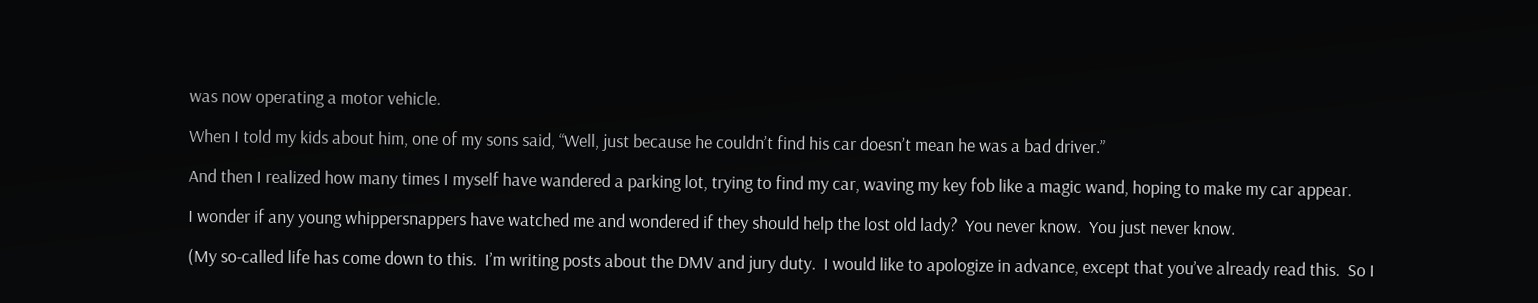was now operating a motor vehicle.

When I told my kids about him, one of my sons said, “Well, just because he couldn’t find his car doesn’t mean he was a bad driver.”

And then I realized how many times I myself have wandered a parking lot, trying to find my car, waving my key fob like a magic wand, hoping to make my car appear.

I wonder if any young whippersnappers have watched me and wondered if they should help the lost old lady?  You never know.  You just never know.

(My so-called life has come down to this.  I’m writing posts about the DMV and jury duty.  I would like to apologize in advance, except that you’ve already read this.  So I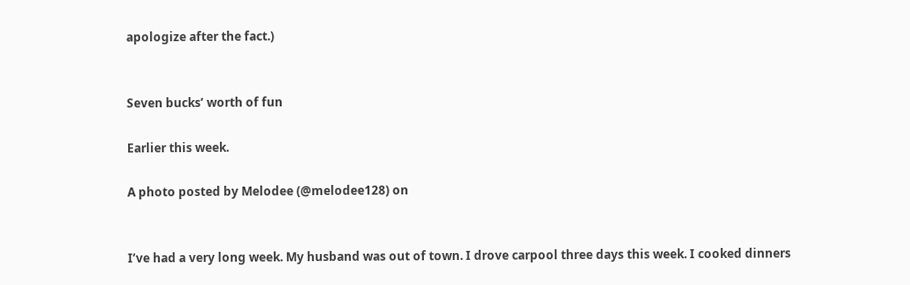apologize after the fact.)


Seven bucks’ worth of fun

Earlier this week.

A photo posted by Melodee (@melodee128) on


I’ve had a very long week. My husband was out of town. I drove carpool three days this week. I cooked dinners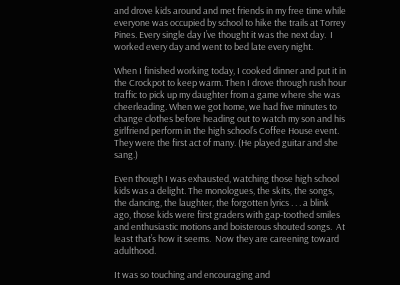and drove kids around and met friends in my free time while everyone was occupied by school to hike the trails at Torrey Pines. Every single day I’ve thought it was the next day.  I worked every day and went to bed late every night.

When I finished working today, I cooked dinner and put it in the Crockpot to keep warm. Then I drove through rush hour traffic to pick up my daughter from a game where she was cheerleading. When we got home, we had five minutes to change clothes before heading out to watch my son and his girlfriend perform in the high school’s Coffee House event. They were the first act of many. (He played guitar and she sang.)

Even though I was exhausted, watching those high school kids was a delight. The monologues, the skits, the songs, the dancing, the laughter, the forgotten lyrics . . . a blink ago, those kids were first graders with gap-toothed smiles and enthusiastic motions and boisterous shouted songs.  At least that’s how it seems.  Now they are careening toward adulthood.

It was so touching and encouraging and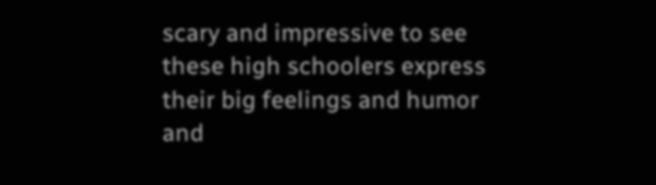scary and impressive to see these high schoolers express their big feelings and humor and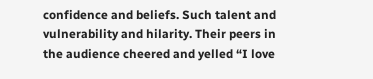confidence and beliefs. Such talent and vulnerability and hilarity. Their peers in the audience cheered and yelled “I love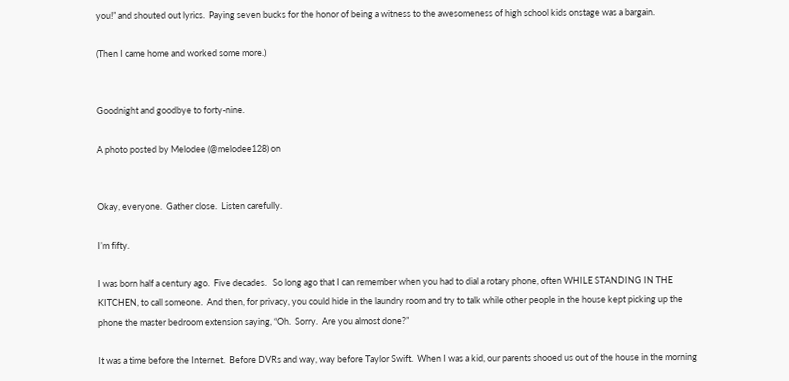you!” and shouted out lyrics.  Paying seven bucks for the honor of being a witness to the awesomeness of high school kids onstage was a bargain.

(Then I came home and worked some more.)


Goodnight and goodbye to forty-nine.

A photo posted by Melodee (@melodee128) on


Okay, everyone.  Gather close.  Listen carefully.

I’m fifty.

I was born half a century ago.  Five decades.   So long ago that I can remember when you had to dial a rotary phone, often WHILE STANDING IN THE KITCHEN, to call someone.  And then, for privacy, you could hide in the laundry room and try to talk while other people in the house kept picking up the phone the master bedroom extension saying, “Oh.  Sorry.  Are you almost done?”

It was a time before the Internet.  Before DVRs and way, way before Taylor Swift.  When I was a kid, our parents shooed us out of the house in the morning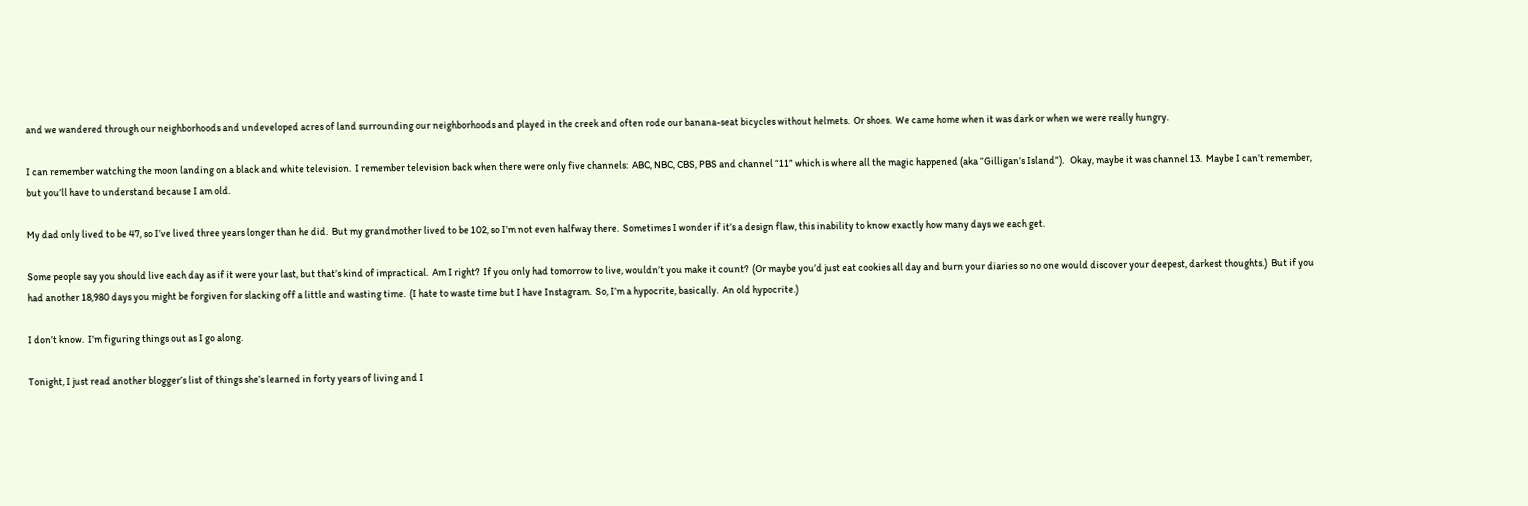and we wandered through our neighborhoods and undeveloped acres of land surrounding our neighborhoods and played in the creek and often rode our banana-seat bicycles without helmets.  Or shoes.  We came home when it was dark or when we were really hungry.

I can remember watching the moon landing on a black and white television.  I remember television back when there were only five channels:  ABC, NBC, CBS, PBS and channel “11” which is where all the magic happened (aka “Gilligan’s Island”).   Okay, maybe it was channel 13.  Maybe I can’t remember, but you’ll have to understand because I am old.

My dad only lived to be 47, so I’ve lived three years longer than he did.  But my grandmother lived to be 102, so I’m not even halfway there.  Sometimes I wonder if it’s a design flaw, this inability to know exactly how many days we each get.

Some people say you should live each day as if it were your last, but that’s kind of impractical.  Am I right?  If you only had tomorrow to live, wouldn’t you make it count?  (Or maybe you’d just eat cookies all day and burn your diaries so no one would discover your deepest, darkest thoughts.)  But if you had another 18,980 days you might be forgiven for slacking off a little and wasting time.  (I hate to waste time but I have Instagram.  So, I’m a hypocrite, basically.  An old hypocrite.)

I don’t know.  I’m figuring things out as I go along.

Tonight, I just read another blogger’s list of things she’s learned in forty years of living and I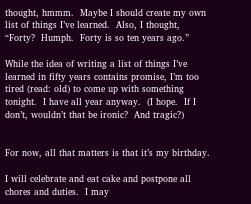thought, hmmm.  Maybe I should create my own list of things I’ve learned.  Also, I thought, “Forty?  Humph.  Forty is so ten years ago.”

While the idea of writing a list of things I’ve learned in fifty years contains promise, I’m too tired (read: old) to come up with something tonight.  I have all year anyway.  (I hope.  If I don’t, wouldn’t that be ironic?  And tragic?)


For now, all that matters is that it’s my birthday.

I will celebrate and eat cake and postpone all chores and duties.  I may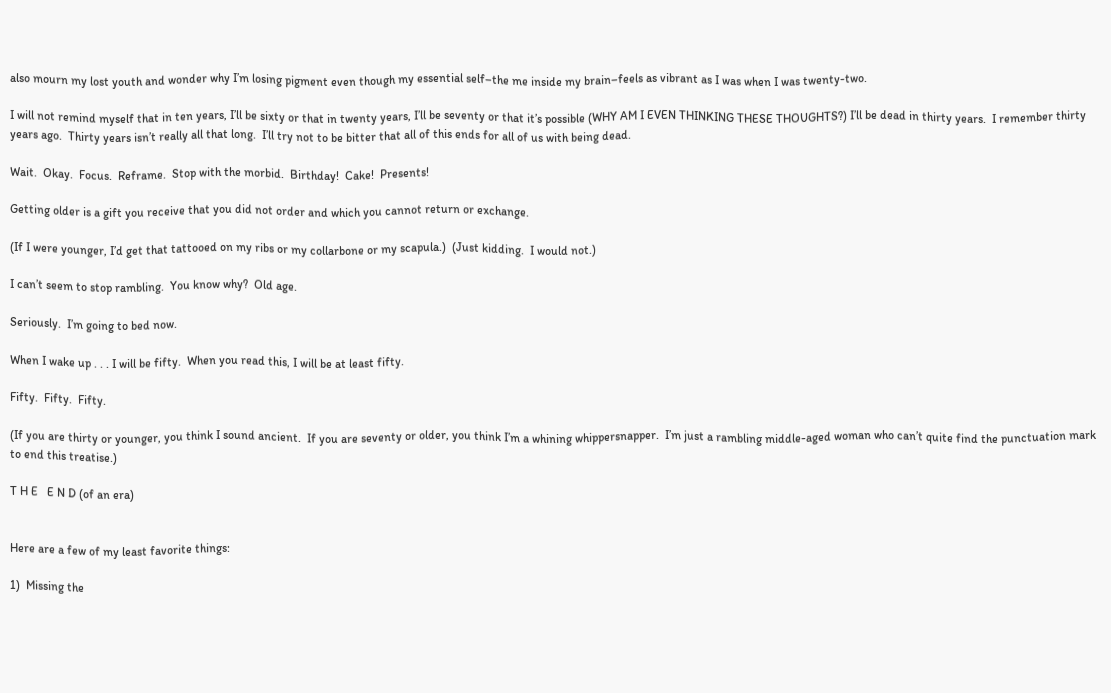also mourn my lost youth and wonder why I’m losing pigment even though my essential self–the me inside my brain–feels as vibrant as I was when I was twenty-two.

I will not remind myself that in ten years, I’ll be sixty or that in twenty years, I’ll be seventy or that it’s possible (WHY AM I EVEN THINKING THESE THOUGHTS?) I’ll be dead in thirty years.  I remember thirty years ago.  Thirty years isn’t really all that long.  I’ll try not to be bitter that all of this ends for all of us with being dead.

Wait.  Okay.  Focus.  Reframe.  Stop with the morbid.  Birthday!  Cake!  Presents!

Getting older is a gift you receive that you did not order and which you cannot return or exchange.

(If I were younger, I’d get that tattooed on my ribs or my collarbone or my scapula.)  (Just kidding.  I would not.)

I can’t seem to stop rambling.  You know why?  Old age.

Seriously.  I’m going to bed now.

When I wake up . . . I will be fifty.  When you read this, I will be at least fifty.

Fifty.  Fifty.  Fifty.

(If you are thirty or younger, you think I sound ancient.  If you are seventy or older, you think I’m a whining whippersnapper.  I’m just a rambling middle-aged woman who can’t quite find the punctuation mark to end this treatise.)

T H E   E N D (of an era)


Here are a few of my least favorite things:

1)  Missing the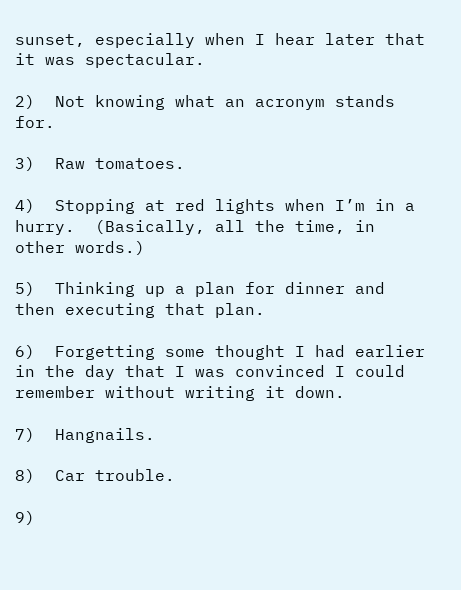sunset, especially when I hear later that it was spectacular.

2)  Not knowing what an acronym stands for.

3)  Raw tomatoes.

4)  Stopping at red lights when I’m in a hurry.  (Basically, all the time, in other words.)

5)  Thinking up a plan for dinner and then executing that plan.

6)  Forgetting some thought I had earlier in the day that I was convinced I could remember without writing it down.

7)  Hangnails.

8)  Car trouble.

9)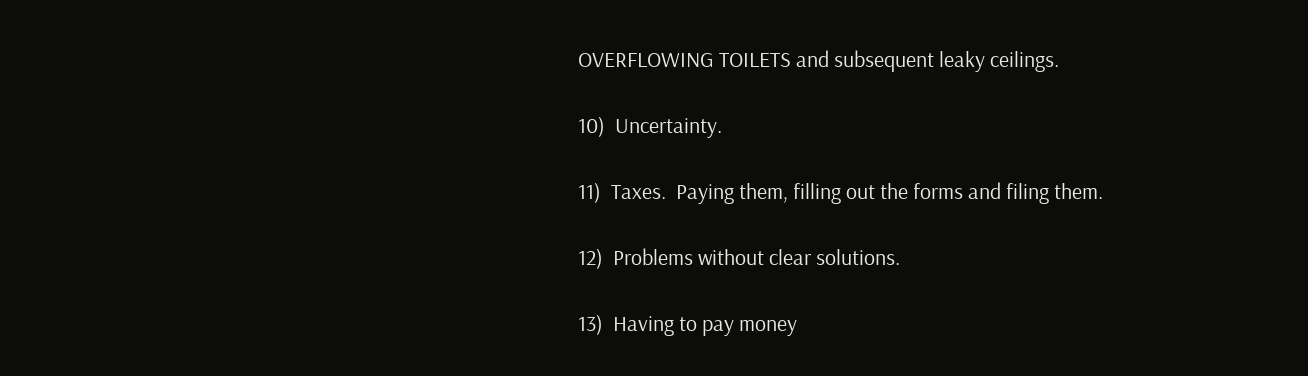OVERFLOWING TOILETS and subsequent leaky ceilings.

10)  Uncertainty.

11)  Taxes.  Paying them, filling out the forms and filing them.

12)  Problems without clear solutions.

13)  Having to pay money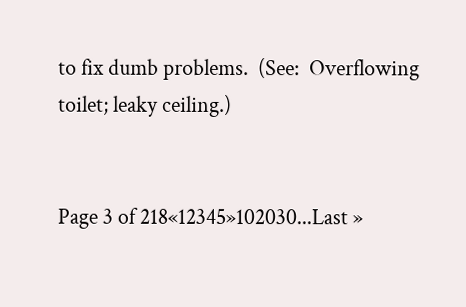to fix dumb problems.  (See:  Overflowing toilet; leaky ceiling.)


Page 3 of 218«12345»102030...Last »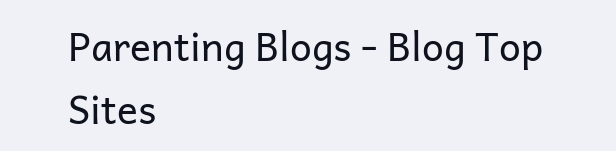Parenting Blogs - Blog Top Sites